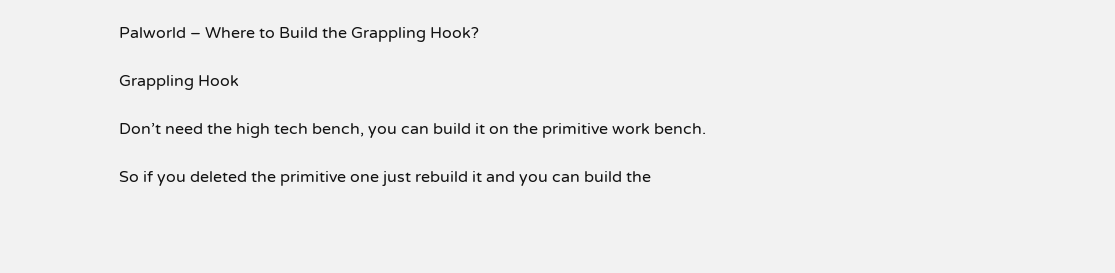Palworld – Where to Build the Grappling Hook?

Grappling Hook

Don’t need the high tech bench, you can build it on the primitive work bench.

So if you deleted the primitive one just rebuild it and you can build the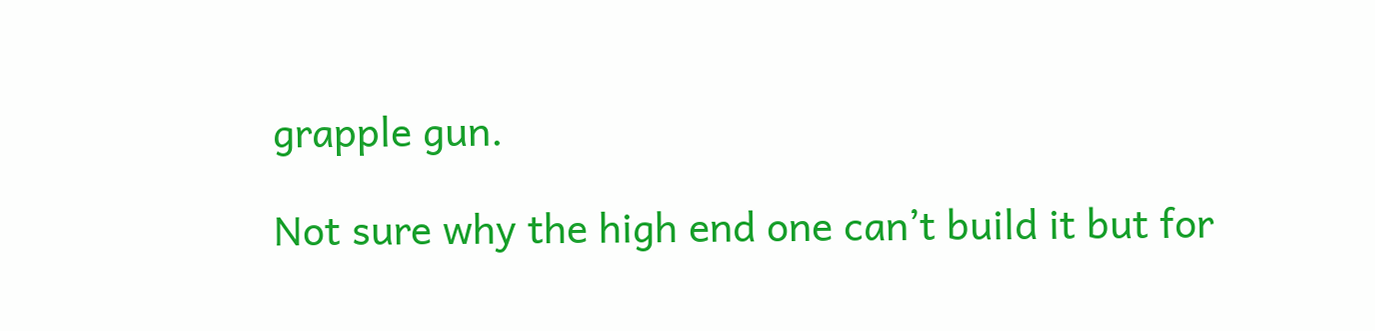grapple gun.

Not sure why the high end one can’t build it but for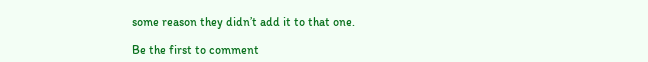some reason they didn’t add it to that one.

Be the first to comment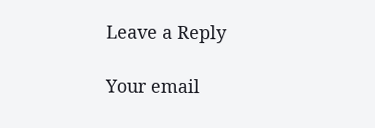Leave a Reply

Your email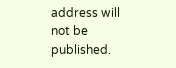address will not be published.